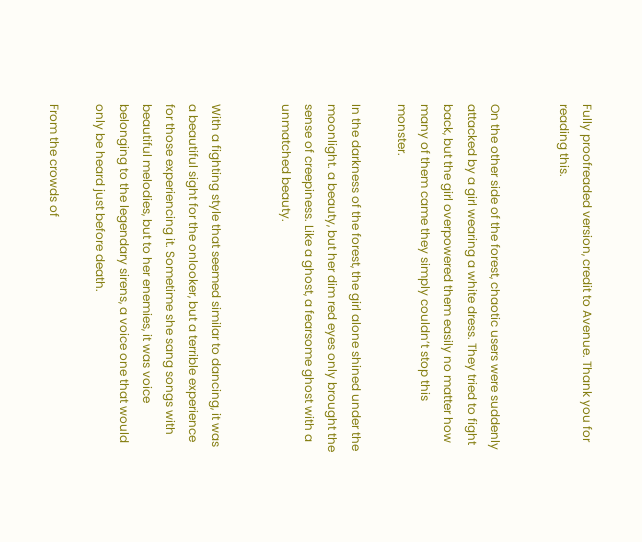Fully proofreaded version, credit to Avenue. Thank you for reading this.


On the other side of the forest, chaotic users were suddenly attacked by a girl wearing a white dress. They tried to fight back, but the girl overpowered them easily no matter how many of them came they simply couldn’t stop this monster.

In the darkness of the forest, the girl alone shined under the moonlight. a beauty, but her dim red eyes only brought the sense of creepiness. Like a ghost, a fearsome ghost with a unmatched beauty.


With a fighting style that seemed similar to dancing, it was a beautiful sight for the onlooker, but a terrible experience for those experiencing it. Sometime she sang songs with beautiful melodies, but to her enemies, it was voice belonging to the legendary sirens, a voice one that would only be heard just before death.

From the crowds of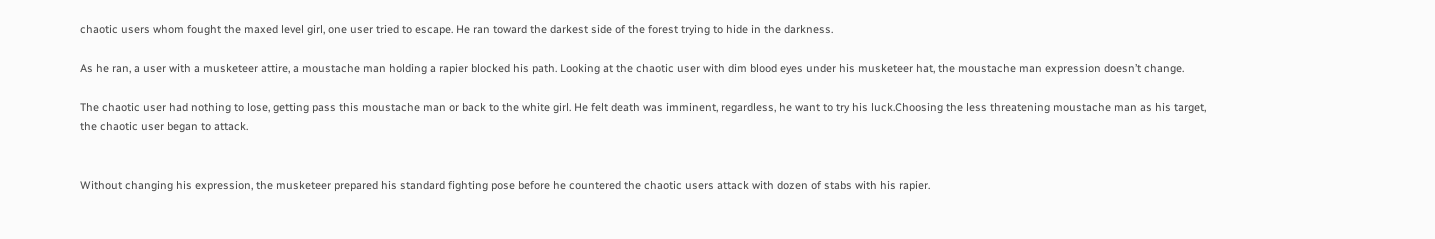chaotic users whom fought the maxed level girl, one user tried to escape. He ran toward the darkest side of the forest trying to hide in the darkness.

As he ran, a user with a musketeer attire, a moustache man holding a rapier blocked his path. Looking at the chaotic user with dim blood eyes under his musketeer hat, the moustache man expression doesn’t change.

The chaotic user had nothing to lose, getting pass this moustache man or back to the white girl. He felt death was imminent, regardless, he want to try his luck.Choosing the less threatening moustache man as his target, the chaotic user began to attack.


Without changing his expression, the musketeer prepared his standard fighting pose before he countered the chaotic users attack with dozen of stabs with his rapier.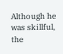Although he was skillful, the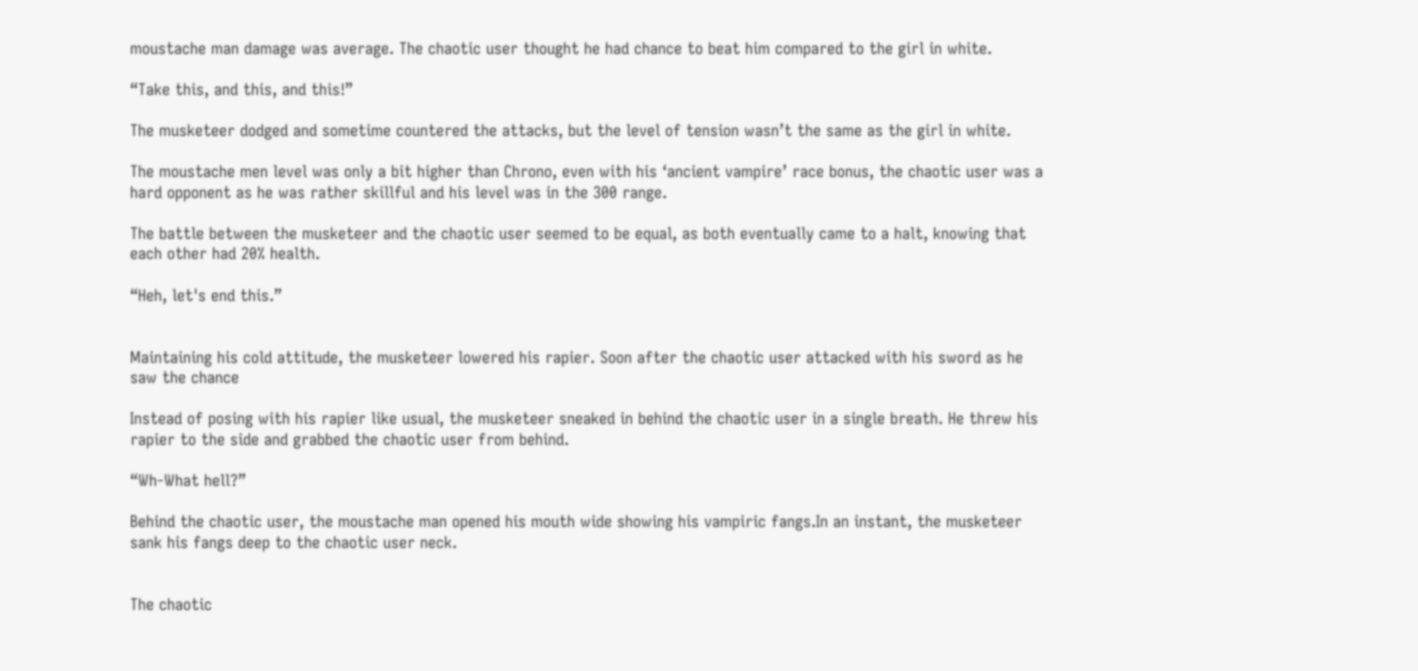moustache man damage was average. The chaotic user thought he had chance to beat him compared to the girl in white.

“Take this, and this, and this!”

The musketeer dodged and sometime countered the attacks, but the level of tension wasn’t the same as the girl in white.

The moustache men level was only a bit higher than Chrono, even with his ‘ancient vampire’ race bonus, the chaotic user was a hard opponent as he was rather skillful and his level was in the 300 range.

The battle between the musketeer and the chaotic user seemed to be equal, as both eventually came to a halt, knowing that each other had 20% health.

“Heh, let's end this.”


Maintaining his cold attitude, the musketeer lowered his rapier. Soon after the chaotic user attacked with his sword as he saw the chance

Instead of posing with his rapier like usual, the musketeer sneaked in behind the chaotic user in a single breath. He threw his rapier to the side and grabbed the chaotic user from behind.

“Wh-What hell?”

Behind the chaotic user, the moustache man opened his mouth wide showing his vampiric fangs.In an instant, the musketeer sank his fangs deep to the chaotic user neck.


The chaotic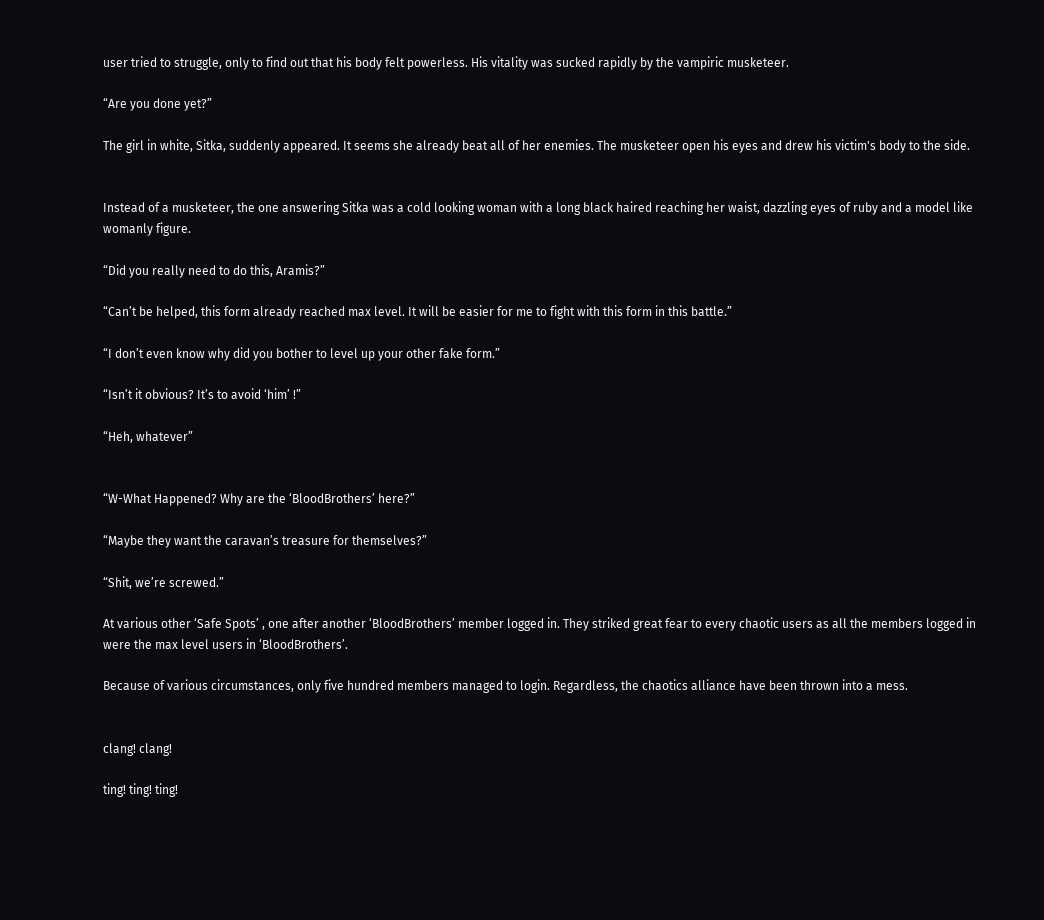user tried to struggle, only to find out that his body felt powerless. His vitality was sucked rapidly by the vampiric musketeer.

“Are you done yet?”

The girl in white, Sitka, suddenly appeared. It seems she already beat all of her enemies. The musketeer open his eyes and drew his victim's body to the side.


Instead of a musketeer, the one answering Sitka was a cold looking woman with a long black haired reaching her waist, dazzling eyes of ruby and a model like womanly figure.

“Did you really need to do this, Aramis?”

“Can’t be helped, this form already reached max level. It will be easier for me to fight with this form in this battle.”

“I don’t even know why did you bother to level up your other fake form.”

“Isn’t it obvious? It’s to avoid ‘him’ !”

“Heh, whatever”


“W-What Happened? Why are the ‘BloodBrothers’ here?”

“Maybe they want the caravan’s treasure for themselves?”

“Shit, we’re screwed.”

At various other ‘Safe Spots’ , one after another ‘BloodBrothers’ member logged in. They striked great fear to every chaotic users as all the members logged in were the max level users in ‘BloodBrothers’.

Because of various circumstances, only five hundred members managed to login. Regardless, the chaotics alliance have been thrown into a mess.


clang! clang!

ting! ting! ting!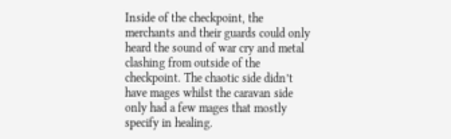Inside of the checkpoint, the merchants and their guards could only heard the sound of war cry and metal clashing from outside of the checkpoint. The chaotic side didn’t have mages whilst the caravan side only had a few mages that mostly specify in healing.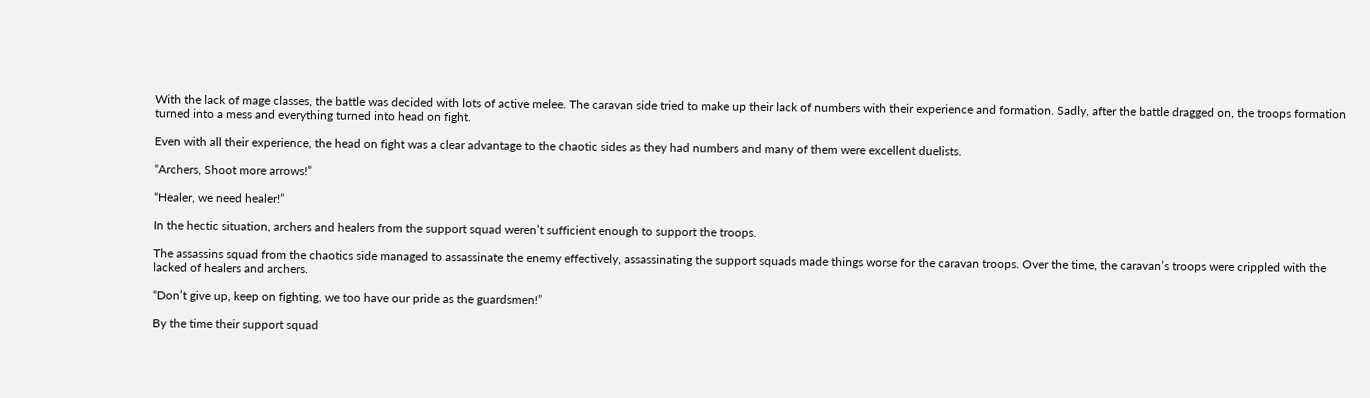With the lack of mage classes, the battle was decided with lots of active melee. The caravan side tried to make up their lack of numbers with their experience and formation. Sadly, after the battle dragged on, the troops formation turned into a mess and everything turned into head on fight.

Even with all their experience, the head on fight was a clear advantage to the chaotic sides as they had numbers and many of them were excellent duelists.

“Archers, Shoot more arrows!”

“Healer, we need healer!”

In the hectic situation, archers and healers from the support squad weren’t sufficient enough to support the troops.

The assassins squad from the chaotics side managed to assassinate the enemy effectively, assassinating the support squads made things worse for the caravan troops. Over the time, the caravan’s troops were crippled with the lacked of healers and archers.

“Don’t give up, keep on fighting, we too have our pride as the guardsmen!”

By the time their support squad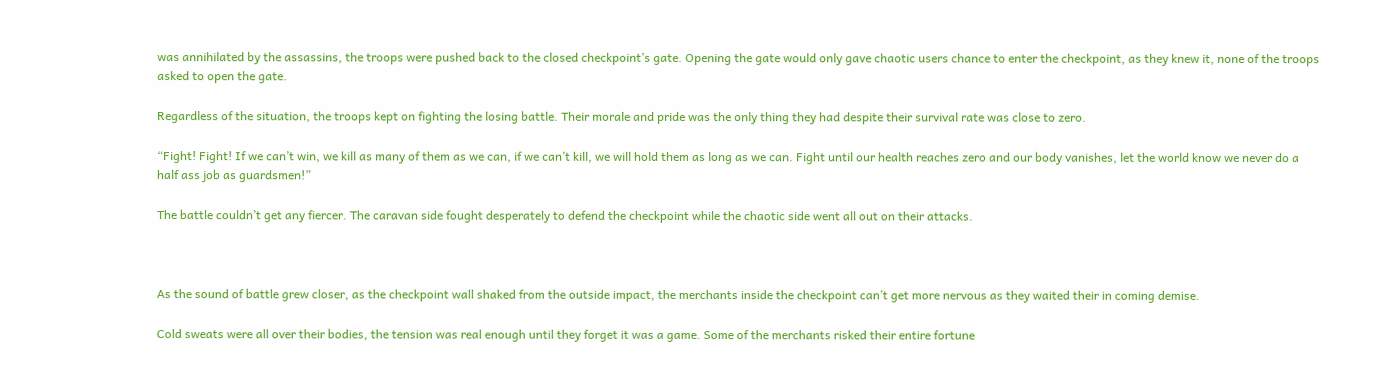was annihilated by the assassins, the troops were pushed back to the closed checkpoint’s gate. Opening the gate would only gave chaotic users chance to enter the checkpoint, as they knew it, none of the troops asked to open the gate.

Regardless of the situation, the troops kept on fighting the losing battle. Their morale and pride was the only thing they had despite their survival rate was close to zero.

“Fight! Fight! If we can’t win, we kill as many of them as we can, if we can’t kill, we will hold them as long as we can. Fight until our health reaches zero and our body vanishes, let the world know we never do a half ass job as guardsmen!”

The battle couldn’t get any fiercer. The caravan side fought desperately to defend the checkpoint while the chaotic side went all out on their attacks.



As the sound of battle grew closer, as the checkpoint wall shaked from the outside impact, the merchants inside the checkpoint can’t get more nervous as they waited their in coming demise.

Cold sweats were all over their bodies, the tension was real enough until they forget it was a game. Some of the merchants risked their entire fortune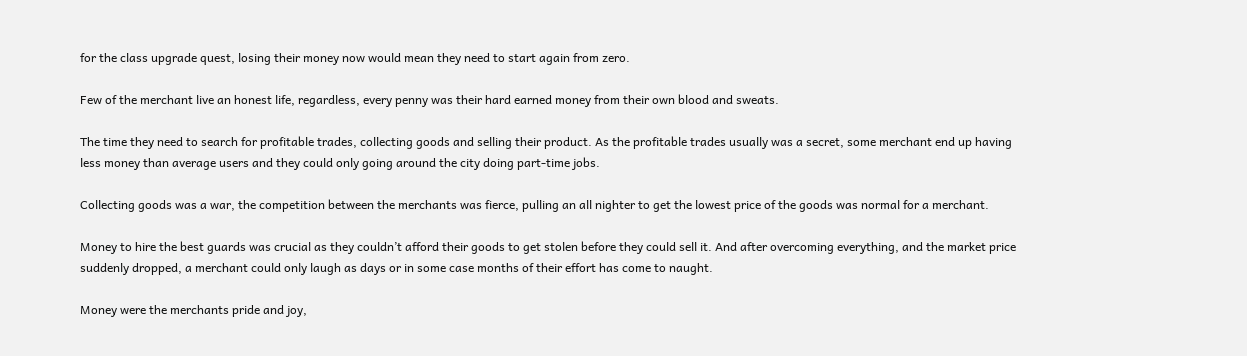for the class upgrade quest, losing their money now would mean they need to start again from zero.

Few of the merchant live an honest life, regardless, every penny was their hard earned money from their own blood and sweats.

The time they need to search for profitable trades, collecting goods and selling their product. As the profitable trades usually was a secret, some merchant end up having less money than average users and they could only going around the city doing part-time jobs.

Collecting goods was a war, the competition between the merchants was fierce, pulling an all nighter to get the lowest price of the goods was normal for a merchant.

Money to hire the best guards was crucial as they couldn’t afford their goods to get stolen before they could sell it. And after overcoming everything, and the market price suddenly dropped, a merchant could only laugh as days or in some case months of their effort has come to naught.

Money were the merchants pride and joy,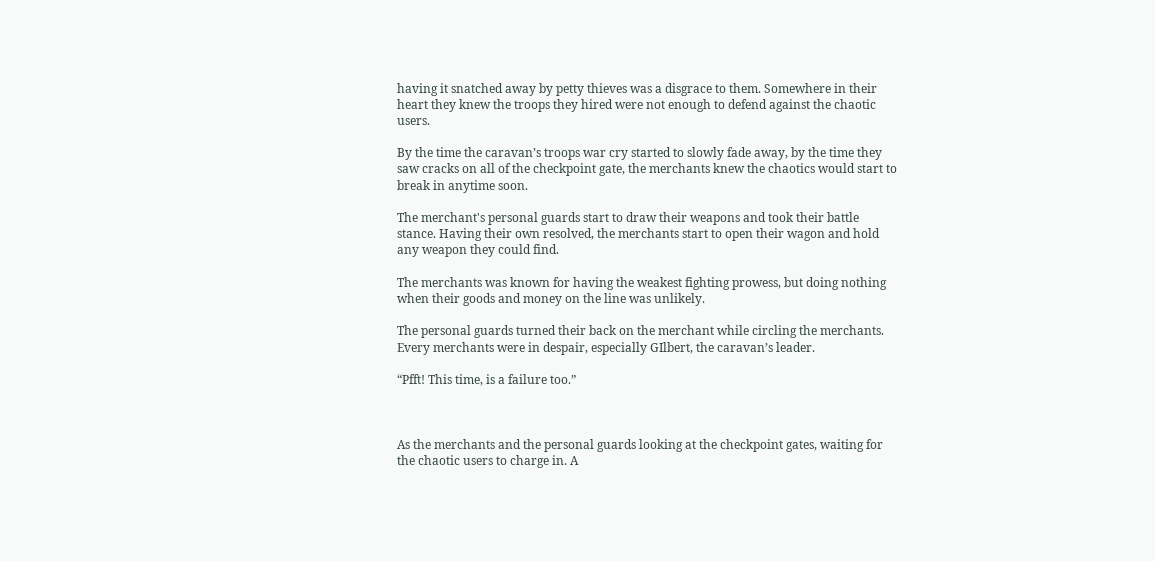having it snatched away by petty thieves was a disgrace to them. Somewhere in their heart they knew the troops they hired were not enough to defend against the chaotic users.

By the time the caravan’s troops war cry started to slowly fade away, by the time they saw cracks on all of the checkpoint gate, the merchants knew the chaotics would start to break in anytime soon.

The merchant's personal guards start to draw their weapons and took their battle stance. Having their own resolved, the merchants start to open their wagon and hold any weapon they could find.

The merchants was known for having the weakest fighting prowess, but doing nothing when their goods and money on the line was unlikely.

The personal guards turned their back on the merchant while circling the merchants. Every merchants were in despair, especially GIlbert, the caravan’s leader.

“Pfft! This time, is a failure too.”



As the merchants and the personal guards looking at the checkpoint gates, waiting for the chaotic users to charge in. A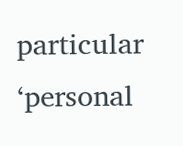particular ‘personal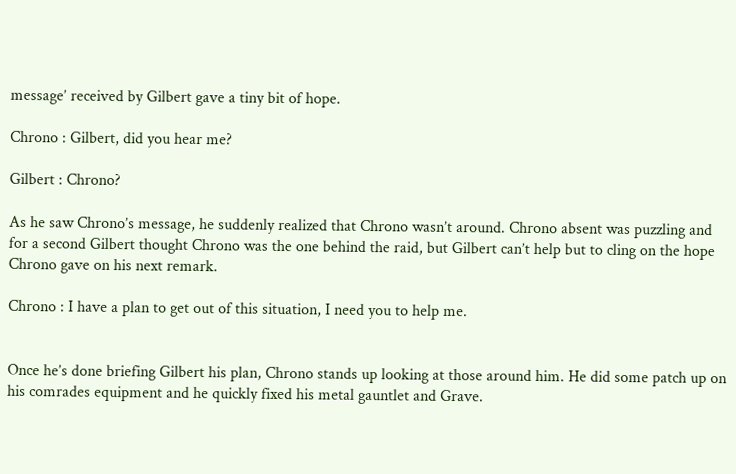message’ received by Gilbert gave a tiny bit of hope.

Chrono : Gilbert, did you hear me?

Gilbert : Chrono?

As he saw Chrono’s message, he suddenly realized that Chrono wasn’t around. Chrono absent was puzzling and for a second Gilbert thought Chrono was the one behind the raid, but Gilbert can’t help but to cling on the hope Chrono gave on his next remark.

Chrono : I have a plan to get out of this situation, I need you to help me.


Once he’s done briefing Gilbert his plan, Chrono stands up looking at those around him. He did some patch up on his comrades equipment and he quickly fixed his metal gauntlet and Grave.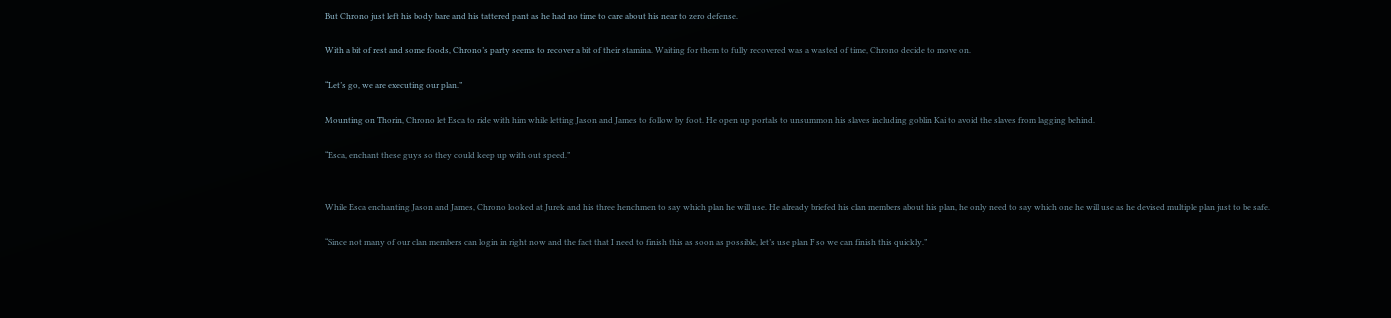But Chrono just left his body bare and his tattered pant as he had no time to care about his near to zero defense.

With a bit of rest and some foods, Chrono’s party seems to recover a bit of their stamina. Waiting for them to fully recovered was a wasted of time, Chrono decide to move on.

“Let’s go, we are executing our plan.”

Mounting on Thorin, Chrono let Esca to ride with him while letting Jason and James to follow by foot. He open up portals to unsummon his slaves including goblin Kai to avoid the slaves from lagging behind.

“Esca, enchant these guys so they could keep up with out speed.”


While Esca enchanting Jason and James, Chrono looked at Jurek and his three henchmen to say which plan he will use. He already briefed his clan members about his plan, he only need to say which one he will use as he devised multiple plan just to be safe.

“Since not many of our clan members can login in right now and the fact that I need to finish this as soon as possible, let’s use plan F so we can finish this quickly.”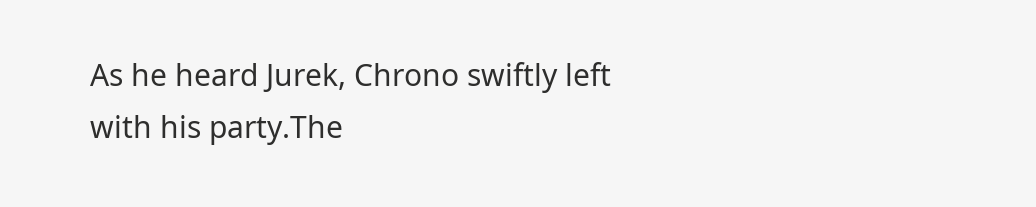As he heard Jurek, Chrono swiftly left with his party.The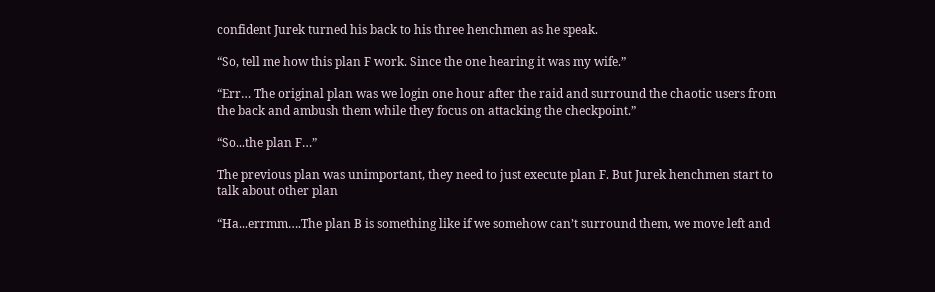confident Jurek turned his back to his three henchmen as he speak.

“So, tell me how this plan F work. Since the one hearing it was my wife.”

“Err… The original plan was we login one hour after the raid and surround the chaotic users from the back and ambush them while they focus on attacking the checkpoint.”

“So...the plan F…”

The previous plan was unimportant, they need to just execute plan F. But Jurek henchmen start to talk about other plan

“Ha...errmm….The plan B is something like if we somehow can’t surround them, we move left and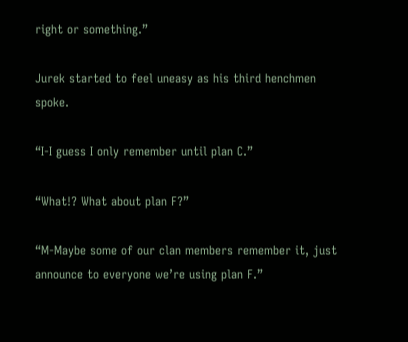right or something.”

Jurek started to feel uneasy as his third henchmen spoke.

“I-I guess I only remember until plan C.”

“What!? What about plan F?”

“M-Maybe some of our clan members remember it, just announce to everyone we’re using plan F.”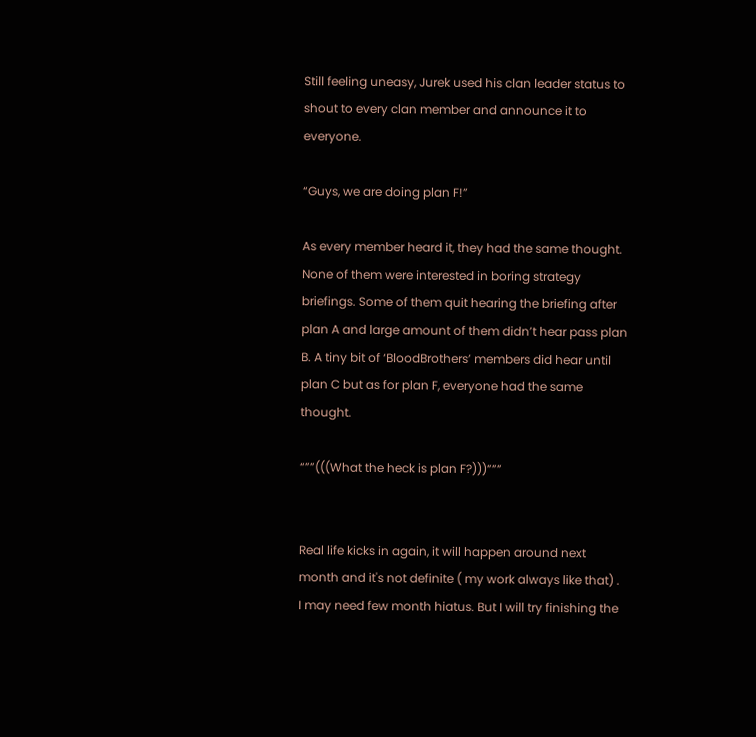Still feeling uneasy, Jurek used his clan leader status to shout to every clan member and announce it to everyone.

“Guys, we are doing plan F!”

As every member heard it, they had the same thought. None of them were interested in boring strategy briefings. Some of them quit hearing the briefing after plan A and large amount of them didn’t hear pass plan B. A tiny bit of ‘BloodBrothers’ members did hear until plan C but as for plan F, everyone had the same thought.

“””(((What the heck is plan F?)))”””


Real life kicks in again, it will happen around next month and it's not definite ( my work always like that) . I may need few month hiatus. But I will try finishing the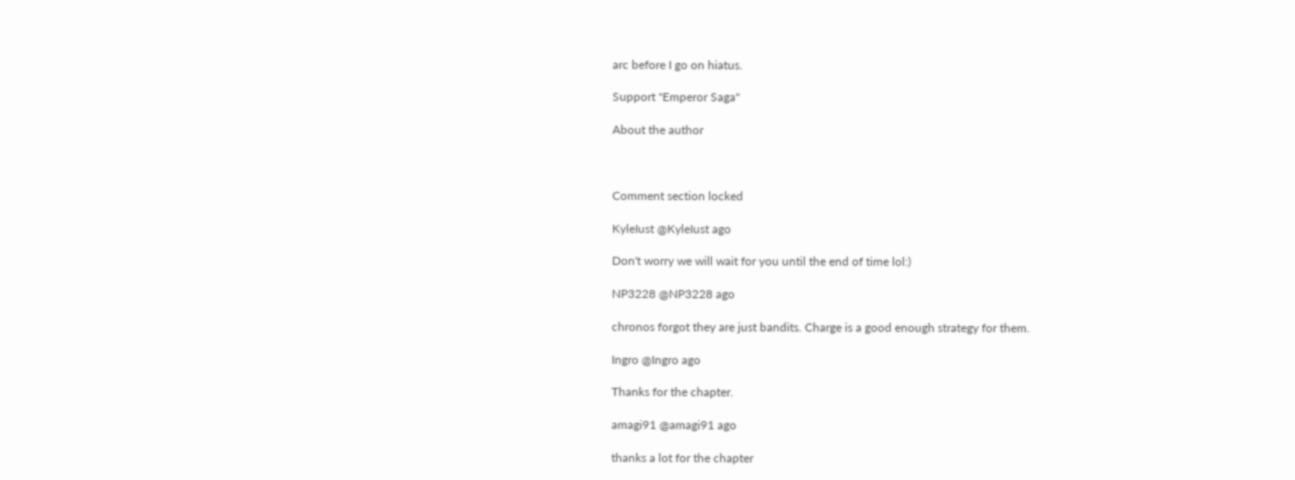arc before I go on hiatus.

Support "Emperor Saga"

About the author



Comment section locked

KyleIust @KyleIust ago

Don't worry we will wait for you until the end of time lol:)

NP3228 @NP3228 ago

chronos forgot they are just bandits. Charge is a good enough strategy for them.

Ingro @Ingro ago

Thanks for the chapter.

amagi91 @amagi91 ago

thanks a lot for the chapter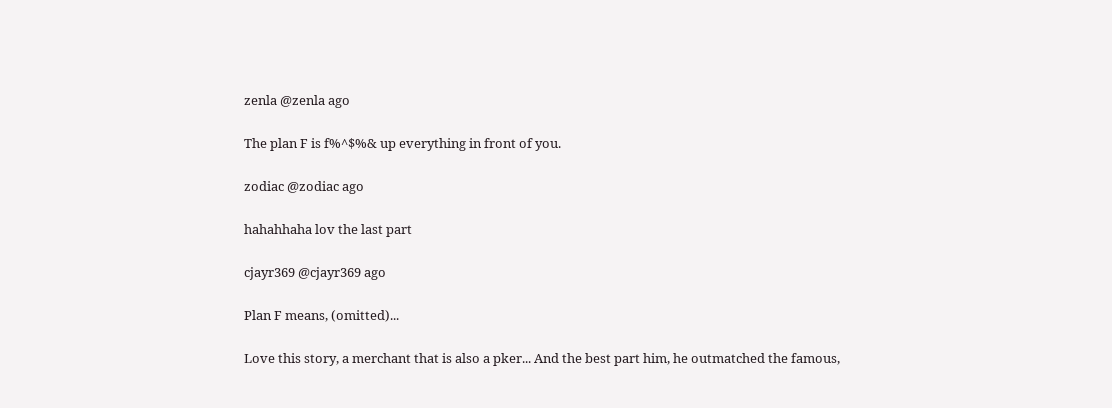zenla @zenla ago

The plan F is f%^$%& up everything in front of you.

zodiac @zodiac ago

hahahhaha lov the last part

cjayr369 @cjayr369 ago

Plan F means, (omitted)...

Love this story, a merchant that is also a pker... And the best part him, he outmatched the famous,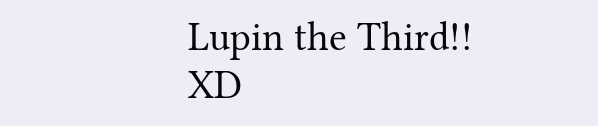Lupin the Third!! XD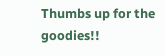Thumbs up for the goodies!!